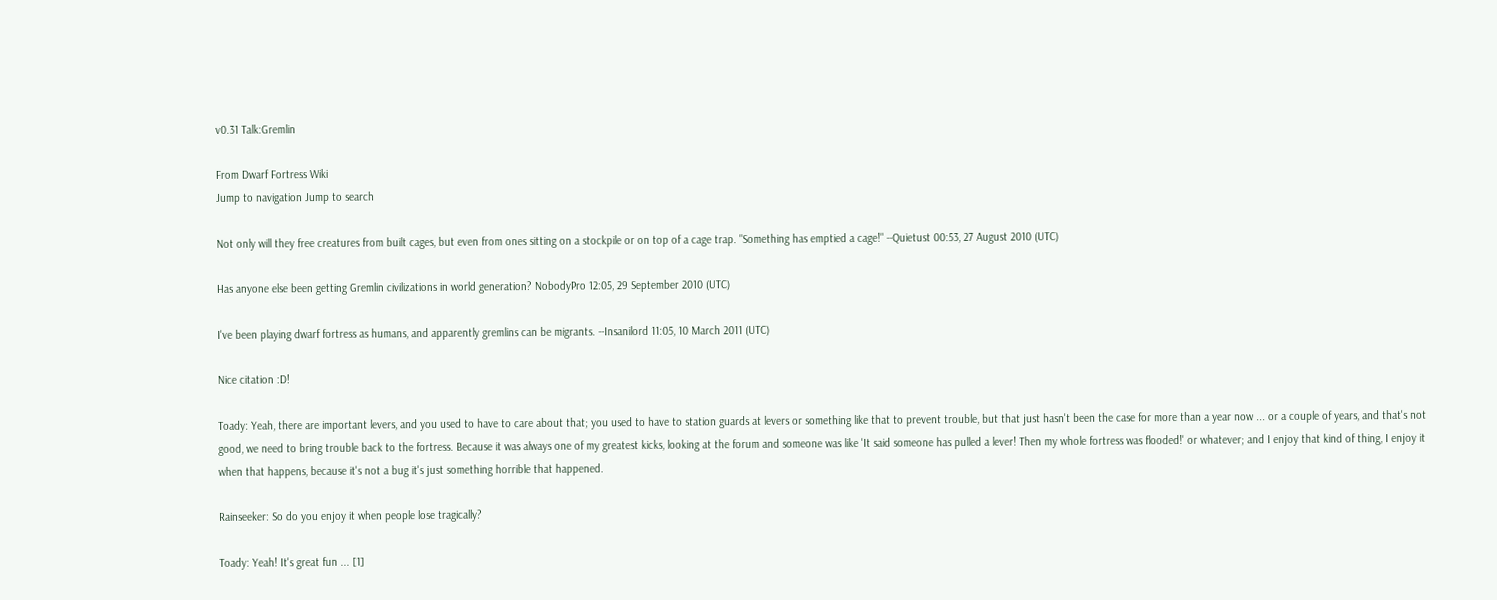v0.31 Talk:Gremlin

From Dwarf Fortress Wiki
Jump to navigation Jump to search

Not only will they free creatures from built cages, but even from ones sitting on a stockpile or on top of a cage trap. "Something has emptied a cage!" --Quietust 00:53, 27 August 2010 (UTC)

Has anyone else been getting Gremlin civilizations in world generation? NobodyPro 12:05, 29 September 2010 (UTC)

I've been playing dwarf fortress as humans, and apparently gremlins can be migrants. --Insanilord 11:05, 10 March 2011 (UTC)

Nice citation :D!

Toady: Yeah, there are important levers, and you used to have to care about that; you used to have to station guards at levers or something like that to prevent trouble, but that just hasn't been the case for more than a year now ... or a couple of years, and that's not good, we need to bring trouble back to the fortress. Because it was always one of my greatest kicks, looking at the forum and someone was like 'It said someone has pulled a lever! Then my whole fortress was flooded!' or whatever; and I enjoy that kind of thing, I enjoy it when that happens, because it's not a bug it's just something horrible that happened.

Rainseeker: So do you enjoy it when people lose tragically?

Toady: Yeah! It's great fun ... [1]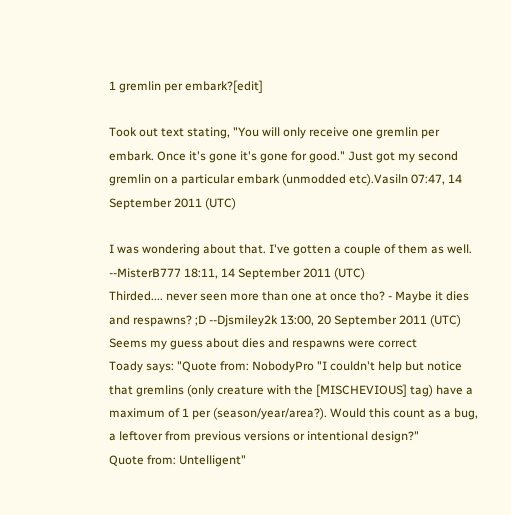1 gremlin per embark?[edit]

Took out text stating, "You will only receive one gremlin per embark. Once it's gone it's gone for good." Just got my second gremlin on a particular embark (unmodded etc).Vasiln 07:47, 14 September 2011 (UTC)

I was wondering about that. I've gotten a couple of them as well. --MisterB777 18:11, 14 September 2011 (UTC)
Thirded.... never seen more than one at once tho? - Maybe it dies and respawns? ;D --Djsmiley2k 13:00, 20 September 2011 (UTC)
Seems my guess about dies and respawns were correct
Toady says: "Quote from: NobodyPro "I couldn't help but notice that gremlins (only creature with the [MISCHEVIOUS] tag) have a maximum of 1 per (season/year/area?). Would this count as a bug, a leftover from previous versions or intentional design?"
Quote from: Untelligent"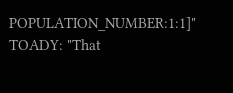POPULATION_NUMBER:1:1]"
TOADY: "That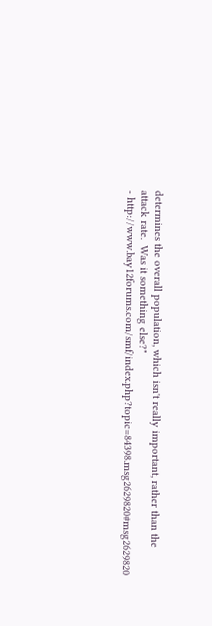determines the overall population, which isn't really important, rather than the attack rate.  Was it something else?"
- http://www.bay12forums.com/smf/index.php?topic=84398.msg2629820#msg2629820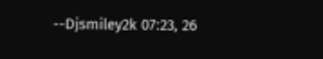--Djsmiley2k 07:23, 26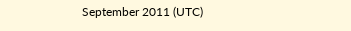September 2011 (UTC)